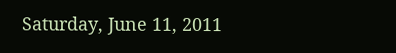Saturday, June 11, 2011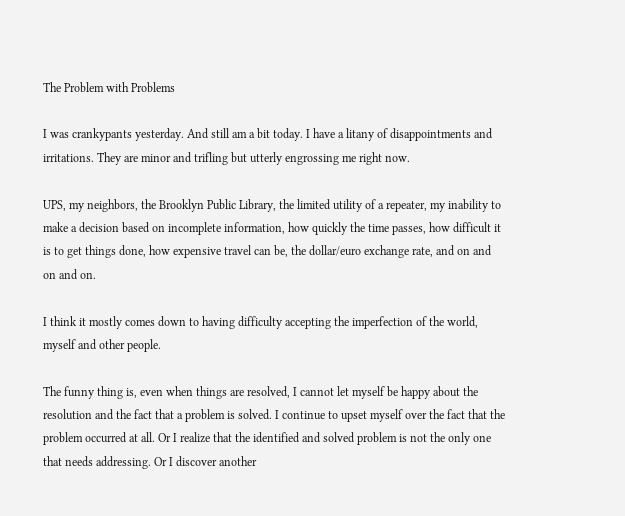The Problem with Problems

I was crankypants yesterday. And still am a bit today. I have a litany of disappointments and irritations. They are minor and trifling but utterly engrossing me right now.

UPS, my neighbors, the Brooklyn Public Library, the limited utility of a repeater, my inability to make a decision based on incomplete information, how quickly the time passes, how difficult it is to get things done, how expensive travel can be, the dollar/euro exchange rate, and on and on and on.

I think it mostly comes down to having difficulty accepting the imperfection of the world, myself and other people.

The funny thing is, even when things are resolved, I cannot let myself be happy about the resolution and the fact that a problem is solved. I continue to upset myself over the fact that the problem occurred at all. Or I realize that the identified and solved problem is not the only one that needs addressing. Or I discover another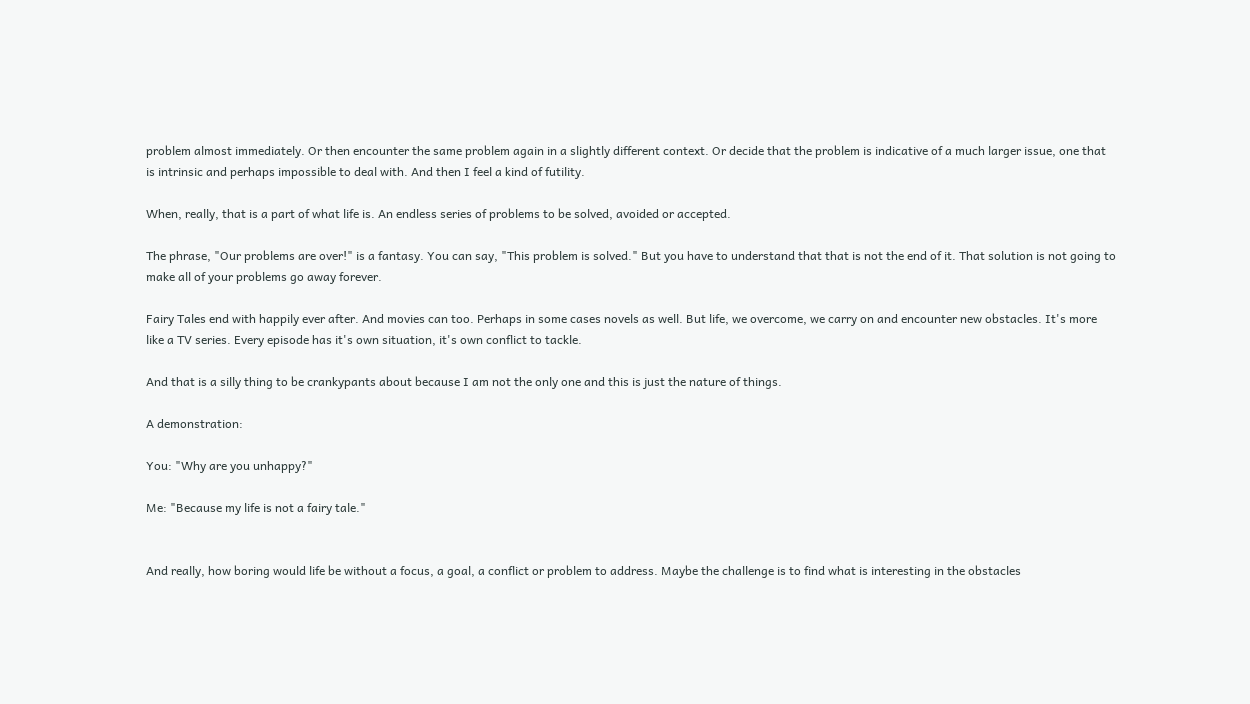problem almost immediately. Or then encounter the same problem again in a slightly different context. Or decide that the problem is indicative of a much larger issue, one that is intrinsic and perhaps impossible to deal with. And then I feel a kind of futility.

When, really, that is a part of what life is. An endless series of problems to be solved, avoided or accepted.

The phrase, "Our problems are over!" is a fantasy. You can say, "This problem is solved." But you have to understand that that is not the end of it. That solution is not going to make all of your problems go away forever.

Fairy Tales end with happily ever after. And movies can too. Perhaps in some cases novels as well. But life, we overcome, we carry on and encounter new obstacles. It's more like a TV series. Every episode has it's own situation, it's own conflict to tackle.

And that is a silly thing to be crankypants about because I am not the only one and this is just the nature of things.

A demonstration:

You: "Why are you unhappy?"

Me: "Because my life is not a fairy tale."


And really, how boring would life be without a focus, a goal, a conflict or problem to address. Maybe the challenge is to find what is interesting in the obstacles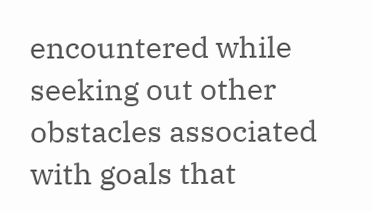encountered while seeking out other obstacles associated with goals that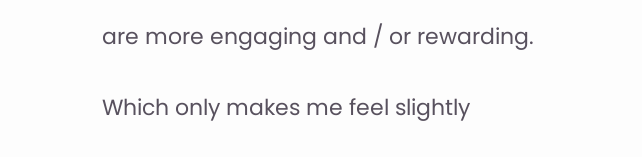are more engaging and / or rewarding.

Which only makes me feel slightly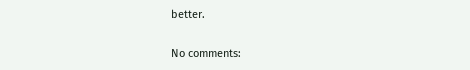better.

No comments: